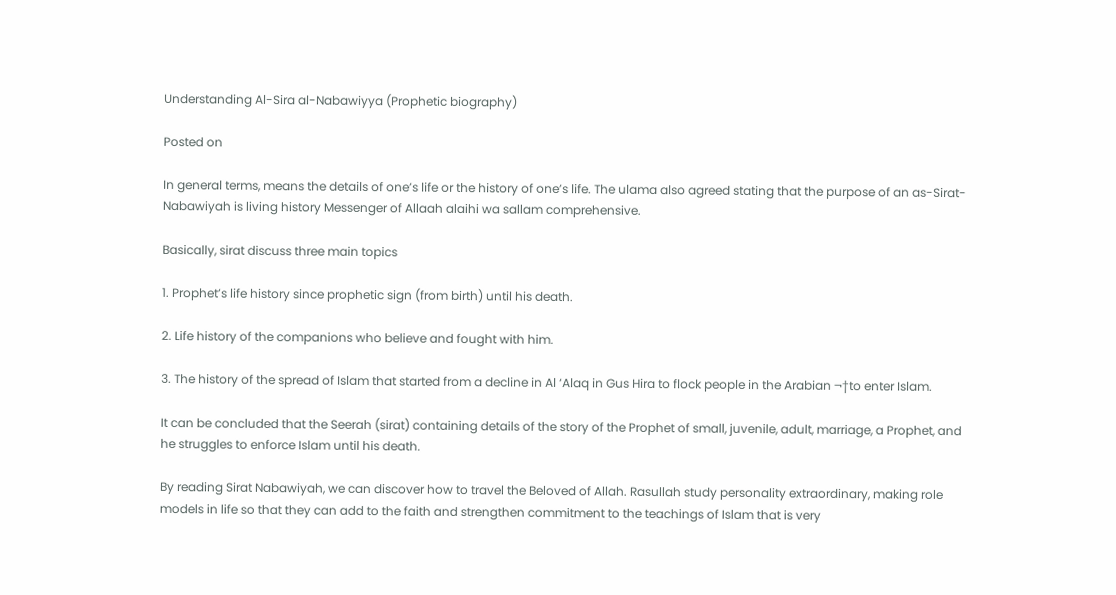Understanding Al-Sira al-Nabawiyya (Prophetic biography)

Posted on

In general terms, means the details of one’s life or the history of one’s life. The ulama also agreed stating that the purpose of an as-Sirat-Nabawiyah is living history Messenger of Allaah alaihi wa sallam comprehensive.

Basically, sirat discuss three main topics

1. Prophet’s life history since prophetic sign (from birth) until his death.

2. Life history of the companions who believe and fought with him.

3. The history of the spread of Islam that started from a decline in Al ‘Alaq in Gus Hira to flock people in the Arabian ¬†to enter Islam.

It can be concluded that the Seerah (sirat) containing details of the story of the Prophet of small, juvenile, adult, marriage, a Prophet, and he struggles to enforce Islam until his death.

By reading Sirat Nabawiyah, we can discover how to travel the Beloved of Allah. Rasullah study personality extraordinary, making role models in life so that they can add to the faith and strengthen commitment to the teachings of Islam that is very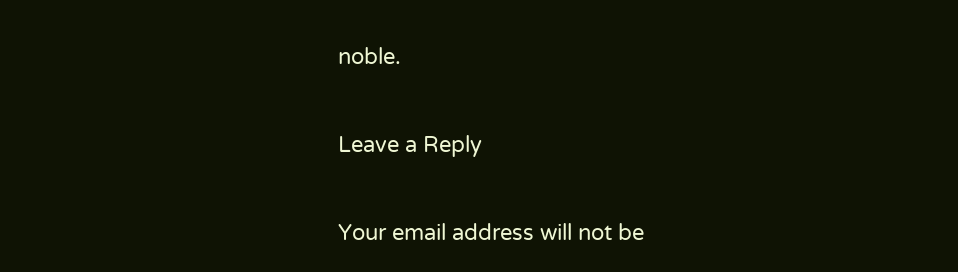noble.

Leave a Reply

Your email address will not be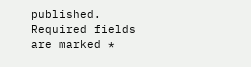published. Required fields are marked *